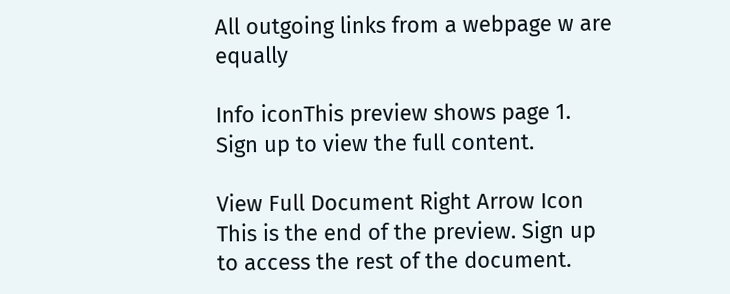All outgoing links from a webpage w are equally

Info iconThis preview shows page 1. Sign up to view the full content.

View Full Document Right Arrow Icon
This is the end of the preview. Sign up to access the rest of the document.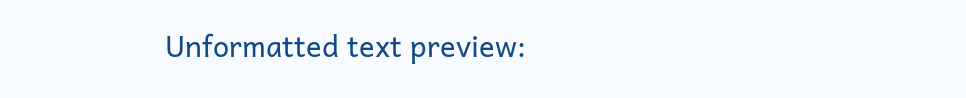Unformatted text preview: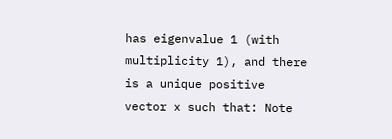has eigenvalue 1 (with multiplicity 1), and there is a unique positive vector x such that: Note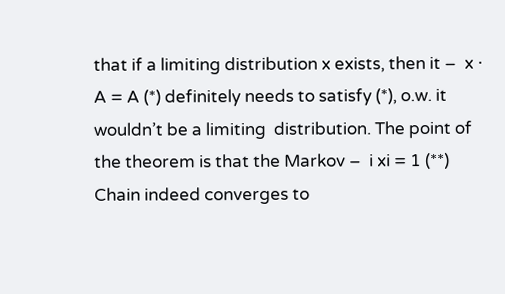that if a limiting distribution x exists, then it –  x ⋅ A = A (*) definitely needs to satisfy (*), o.w. it wouldn’t be a limiting  distribution. The point of the theorem is that the Markov –  i xi = 1 (**) Chain indeed converges to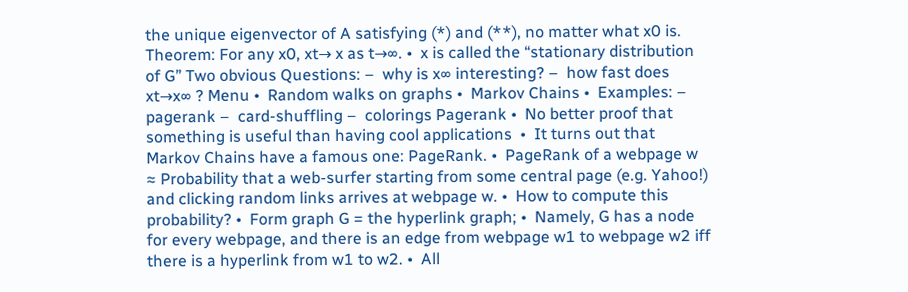the unique eigenvector of A satisfying (*) and (**), no matter what x0 is. Theorem: For any x0, xt→ x as t→∞. •  x is called the “stationary distribution of G” Two obvious Questions: –  why is x∞ interesting? –  how fast does xt→x∞ ? Menu •  Random walks on graphs •  Markov Chains •  Examples: –  pagerank –  card-shuffling –  colorings Pagerank •  No better proof that something is useful than having cool applications  •  It turns out that Markov Chains have a famous one: PageRank. •  PageRank of a webpage w ≈ Probability that a web-surfer starting from some central page (e.g. Yahoo!) and clicking random links arrives at webpage w. •  How to compute this probability? •  Form graph G = the hyperlink graph; •  Namely, G has a node for every webpage, and there is an edge from webpage w1 to webpage w2 iff there is a hyperlink from w1 to w2. •  All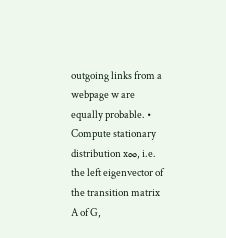outgoing links from a webpage w are equally probable. •  Compute stationary distribution x∞, i.e. the left eigenvector of the transition matrix A of G,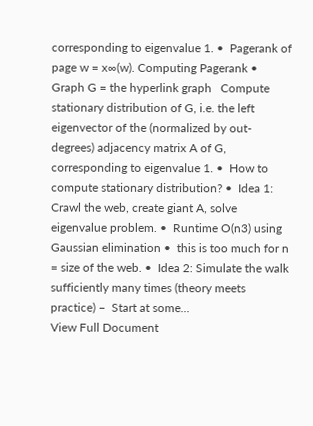corresponding to eigenvalue 1. •  Pagerank of page w = x∞(w). Computing Pagerank •  Graph G = the hyperlink graph   Compute stationary distribution of G, i.e. the left eigenvector of the (normalized by out-degrees) adjacency matrix A of G, corresponding to eigenvalue 1. •  How to compute stationary distribution? •  Idea 1: Crawl the web, create giant A, solve eigenvalue problem. •  Runtime O(n3) using Gaussian elimination •  this is too much for n = size of the web. •  Idea 2: Simulate the walk sufficiently many times (theory meets practice) –  Start at some...
View Full Document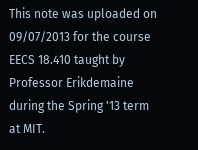This note was uploaded on 09/07/2013 for the course EECS 18.410 taught by Professor Erikdemaine during the Spring '13 term at MIT.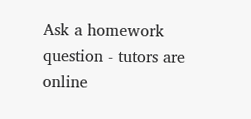Ask a homework question - tutors are online